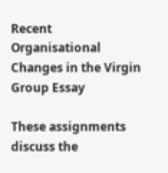Recent Organisational Changes in the Virgin Group Essay

These assignments discuss the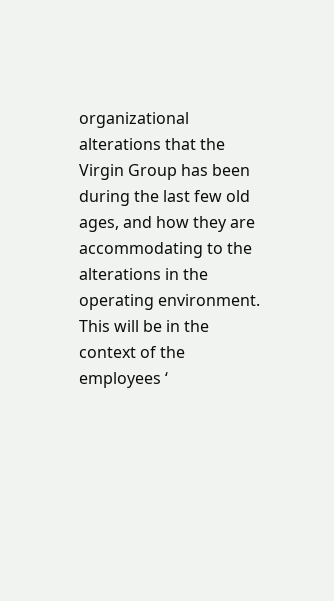organizational alterations that the Virgin Group has been during the last few old ages, and how they are accommodating to the alterations in the operating environment. This will be in the context of the employees ‘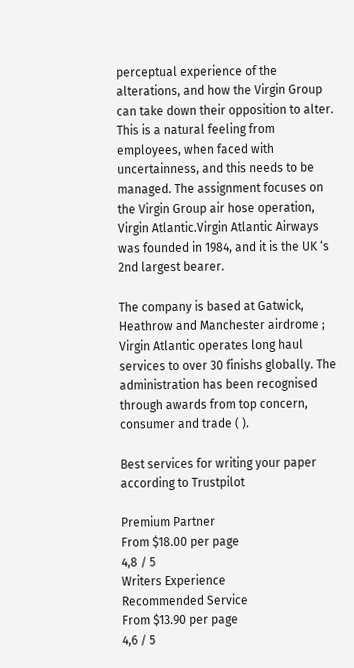perceptual experience of the alterations, and how the Virgin Group can take down their opposition to alter. This is a natural feeling from employees, when faced with uncertainness, and this needs to be managed. The assignment focuses on the Virgin Group air hose operation, Virgin Atlantic.Virgin Atlantic Airways was founded in 1984, and it is the UK ‘s 2nd largest bearer.

The company is based at Gatwick, Heathrow and Manchester airdrome ; Virgin Atlantic operates long haul services to over 30 finishs globally. The administration has been recognised through awards from top concern, consumer and trade ( ).

Best services for writing your paper according to Trustpilot

Premium Partner
From $18.00 per page
4,8 / 5
Writers Experience
Recommended Service
From $13.90 per page
4,6 / 5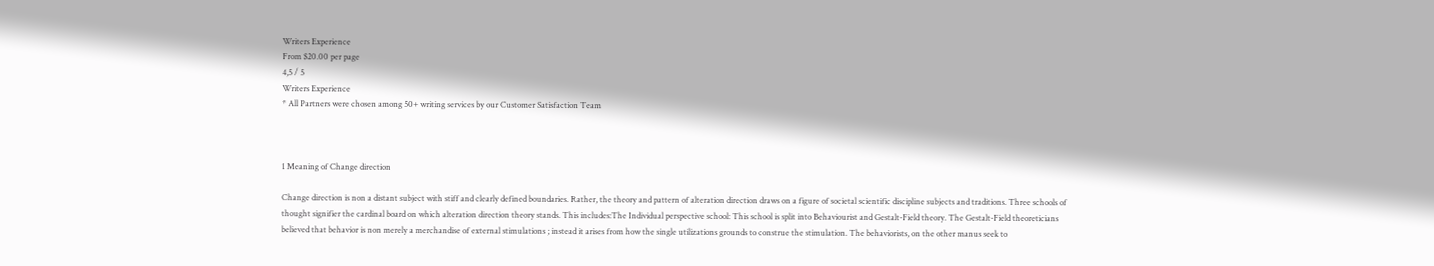Writers Experience
From $20.00 per page
4,5 / 5
Writers Experience
* All Partners were chosen among 50+ writing services by our Customer Satisfaction Team



1 Meaning of Change direction

Change direction is non a distant subject with stiff and clearly defined boundaries. Rather, the theory and pattern of alteration direction draws on a figure of societal scientific discipline subjects and traditions. Three schools of thought signifier the cardinal board on which alteration direction theory stands. This includes:The Individual perspective school: This school is split into Behaviourist and Gestalt-Field theory. The Gestalt-Field theoreticians believed that behavior is non merely a merchandise of external stimulations ; instead it arises from how the single utilizations grounds to construe the stimulation. The behaviorists, on the other manus seek to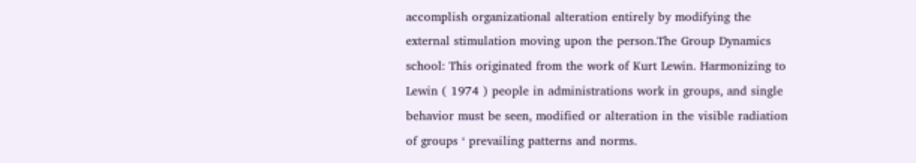accomplish organizational alteration entirely by modifying the external stimulation moving upon the person.The Group Dynamics school: This originated from the work of Kurt Lewin. Harmonizing to Lewin ( 1974 ) people in administrations work in groups, and single behavior must be seen, modified or alteration in the visible radiation of groups ‘ prevailing patterns and norms.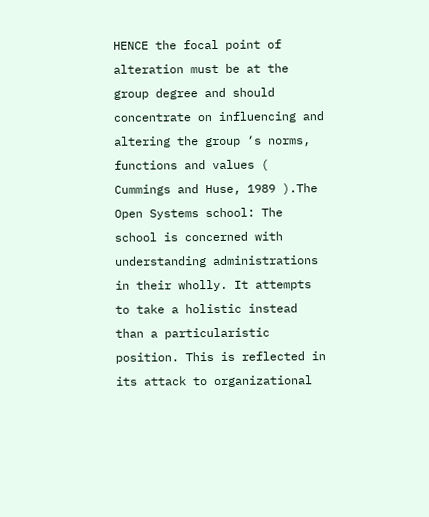HENCE the focal point of alteration must be at the group degree and should concentrate on influencing and altering the group ‘s norms, functions and values ( Cummings and Huse, 1989 ).The Open Systems school: The school is concerned with understanding administrations in their wholly. It attempts to take a holistic instead than a particularistic position. This is reflected in its attack to organizational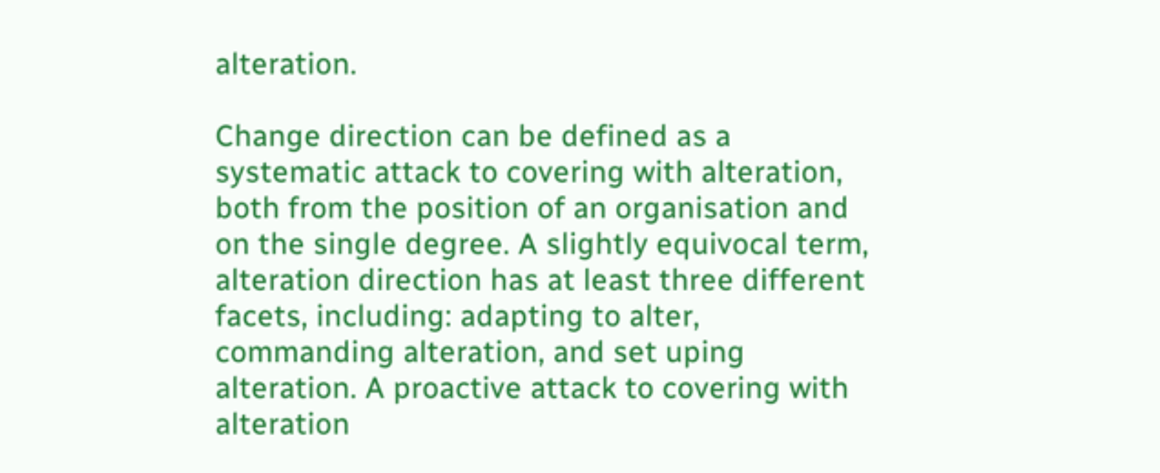alteration.

Change direction can be defined as a systematic attack to covering with alteration, both from the position of an organisation and on the single degree. A slightly equivocal term, alteration direction has at least three different facets, including: adapting to alter, commanding alteration, and set uping alteration. A proactive attack to covering with alteration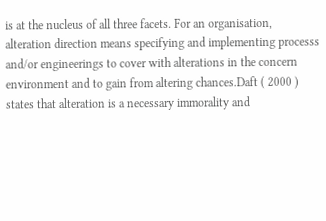is at the nucleus of all three facets. For an organisation, alteration direction means specifying and implementing processs and/or engineerings to cover with alterations in the concern environment and to gain from altering chances.Daft ( 2000 ) states that alteration is a necessary immorality and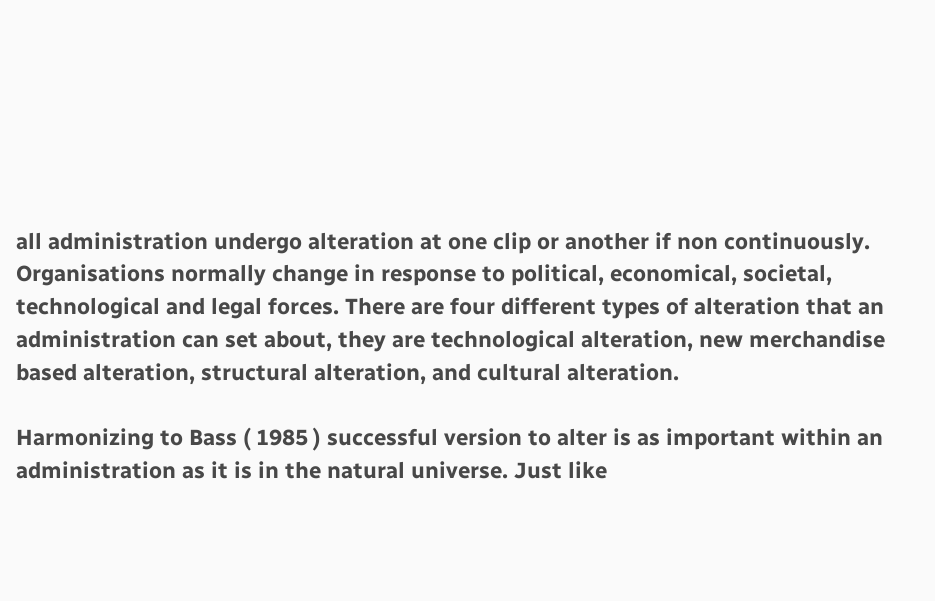all administration undergo alteration at one clip or another if non continuously. Organisations normally change in response to political, economical, societal, technological and legal forces. There are four different types of alteration that an administration can set about, they are technological alteration, new merchandise based alteration, structural alteration, and cultural alteration.

Harmonizing to Bass ( 1985 ) successful version to alter is as important within an administration as it is in the natural universe. Just like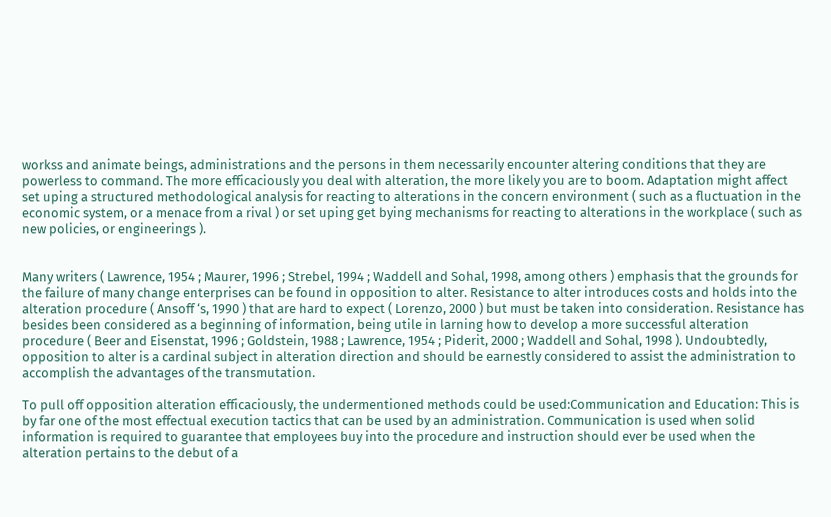workss and animate beings, administrations and the persons in them necessarily encounter altering conditions that they are powerless to command. The more efficaciously you deal with alteration, the more likely you are to boom. Adaptation might affect set uping a structured methodological analysis for reacting to alterations in the concern environment ( such as a fluctuation in the economic system, or a menace from a rival ) or set uping get bying mechanisms for reacting to alterations in the workplace ( such as new policies, or engineerings ).


Many writers ( Lawrence, 1954 ; Maurer, 1996 ; Strebel, 1994 ; Waddell and Sohal, 1998, among others ) emphasis that the grounds for the failure of many change enterprises can be found in opposition to alter. Resistance to alter introduces costs and holds into the alteration procedure ( Ansoff ‘s, 1990 ) that are hard to expect ( Lorenzo, 2000 ) but must be taken into consideration. Resistance has besides been considered as a beginning of information, being utile in larning how to develop a more successful alteration procedure ( Beer and Eisenstat, 1996 ; Goldstein, 1988 ; Lawrence, 1954 ; Piderit, 2000 ; Waddell and Sohal, 1998 ). Undoubtedly, opposition to alter is a cardinal subject in alteration direction and should be earnestly considered to assist the administration to accomplish the advantages of the transmutation.

To pull off opposition alteration efficaciously, the undermentioned methods could be used:Communication and Education: This is by far one of the most effectual execution tactics that can be used by an administration. Communication is used when solid information is required to guarantee that employees buy into the procedure and instruction should ever be used when the alteration pertains to the debut of a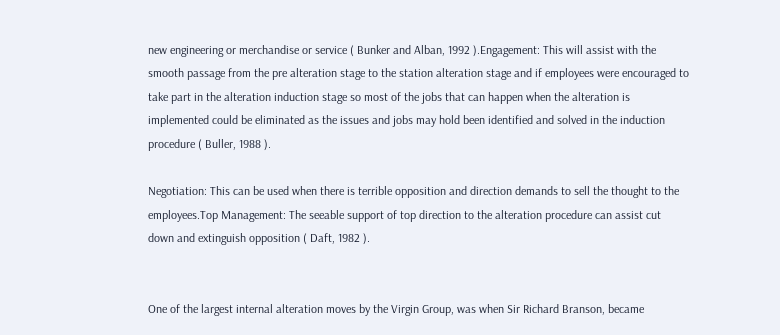new engineering or merchandise or service ( Bunker and Alban, 1992 ).Engagement: This will assist with the smooth passage from the pre alteration stage to the station alteration stage and if employees were encouraged to take part in the alteration induction stage so most of the jobs that can happen when the alteration is implemented could be eliminated as the issues and jobs may hold been identified and solved in the induction procedure ( Buller, 1988 ).

Negotiation: This can be used when there is terrible opposition and direction demands to sell the thought to the employees.Top Management: The seeable support of top direction to the alteration procedure can assist cut down and extinguish opposition ( Daft, 1982 ).


One of the largest internal alteration moves by the Virgin Group, was when Sir Richard Branson, became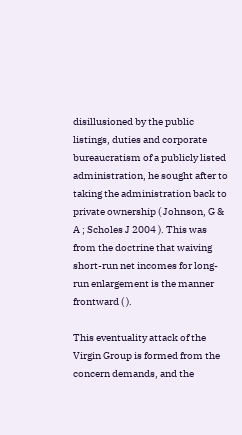disillusioned by the public listings, duties and corporate bureaucratism of a publicly listed administration, he sought after to taking the administration back to private ownership ( Johnson, G & A ; Scholes J 2004 ). This was from the doctrine that waiving short-run net incomes for long-run enlargement is the manner frontward ( ).

This eventuality attack of the Virgin Group is formed from the concern demands, and the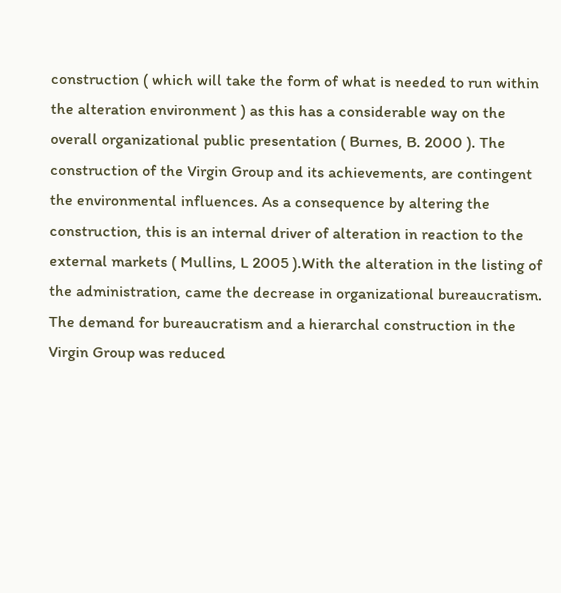construction ( which will take the form of what is needed to run within the alteration environment ) as this has a considerable way on the overall organizational public presentation ( Burnes, B. 2000 ). The construction of the Virgin Group and its achievements, are contingent the environmental influences. As a consequence by altering the construction, this is an internal driver of alteration in reaction to the external markets ( Mullins, L 2005 ).With the alteration in the listing of the administration, came the decrease in organizational bureaucratism. The demand for bureaucratism and a hierarchal construction in the Virgin Group was reduced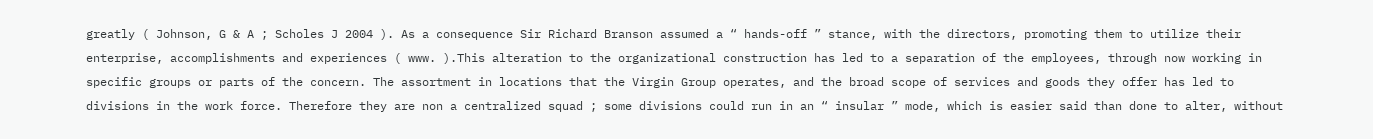greatly ( Johnson, G & A ; Scholes J 2004 ). As a consequence Sir Richard Branson assumed a “ hands-off ” stance, with the directors, promoting them to utilize their enterprise, accomplishments and experiences ( www. ).This alteration to the organizational construction has led to a separation of the employees, through now working in specific groups or parts of the concern. The assortment in locations that the Virgin Group operates, and the broad scope of services and goods they offer has led to divisions in the work force. Therefore they are non a centralized squad ; some divisions could run in an “ insular ” mode, which is easier said than done to alter, without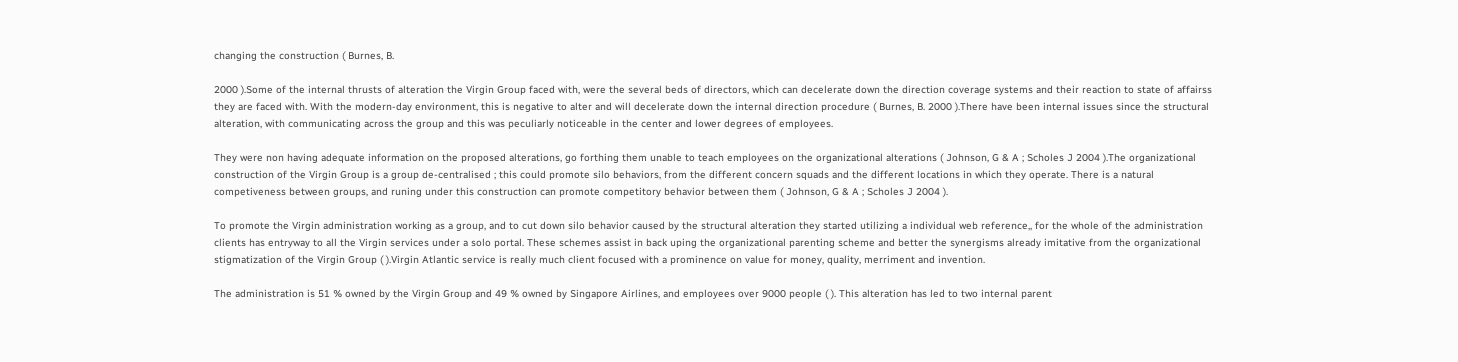changing the construction ( Burnes, B.

2000 ).Some of the internal thrusts of alteration the Virgin Group faced with, were the several beds of directors, which can decelerate down the direction coverage systems and their reaction to state of affairss they are faced with. With the modern-day environment, this is negative to alter and will decelerate down the internal direction procedure ( Burnes, B. 2000 ).There have been internal issues since the structural alteration, with communicating across the group and this was peculiarly noticeable in the center and lower degrees of employees.

They were non having adequate information on the proposed alterations, go forthing them unable to teach employees on the organizational alterations ( Johnson, G & A ; Scholes J 2004 ).The organizational construction of the Virgin Group is a group de-centralised ; this could promote silo behaviors, from the different concern squads and the different locations in which they operate. There is a natural competiveness between groups, and runing under this construction can promote competitory behavior between them ( Johnson, G & A ; Scholes J 2004 ).

To promote the Virgin administration working as a group, and to cut down silo behavior caused by the structural alteration they started utilizing a individual web reference,, for the whole of the administration clients has entryway to all the Virgin services under a solo portal. These schemes assist in back uping the organizational parenting scheme and better the synergisms already imitative from the organizational stigmatization of the Virgin Group ( ).Virgin Atlantic service is really much client focused with a prominence on value for money, quality, merriment and invention.

The administration is 51 % owned by the Virgin Group and 49 % owned by Singapore Airlines, and employees over 9000 people ( ). This alteration has led to two internal parent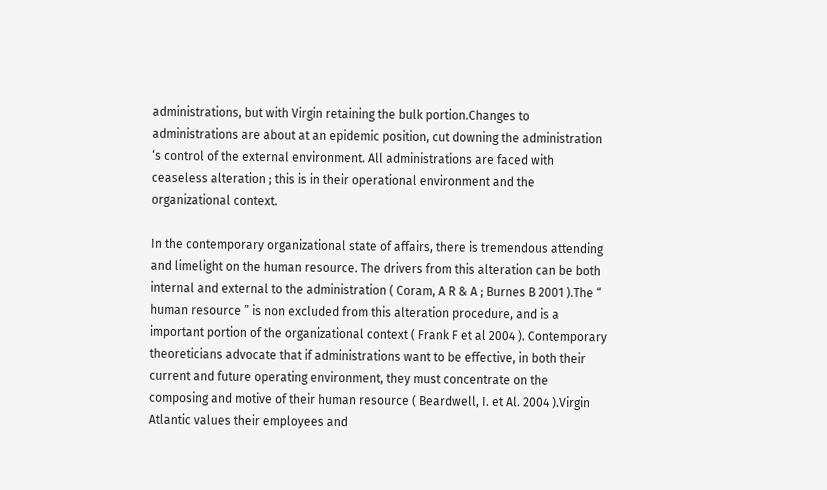administrations, but with Virgin retaining the bulk portion.Changes to administrations are about at an epidemic position, cut downing the administration ‘s control of the external environment. All administrations are faced with ceaseless alteration ; this is in their operational environment and the organizational context.

In the contemporary organizational state of affairs, there is tremendous attending and limelight on the human resource. The drivers from this alteration can be both internal and external to the administration ( Coram, A R & A ; Burnes B 2001 ).The “ human resource ” is non excluded from this alteration procedure, and is a important portion of the organizational context ( Frank F et al 2004 ). Contemporary theoreticians advocate that if administrations want to be effective, in both their current and future operating environment, they must concentrate on the composing and motive of their human resource ( Beardwell, I. et Al. 2004 ).Virgin Atlantic values their employees and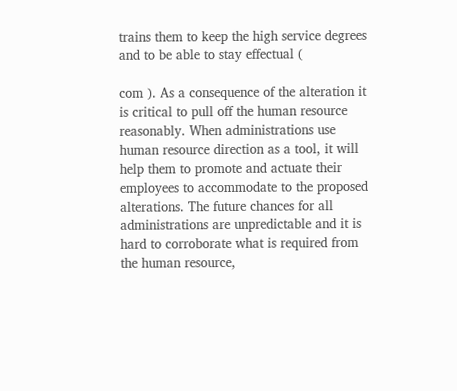trains them to keep the high service degrees and to be able to stay effectual (

com ). As a consequence of the alteration it is critical to pull off the human resource reasonably. When administrations use human resource direction as a tool, it will help them to promote and actuate their employees to accommodate to the proposed alterations. The future chances for all administrations are unpredictable and it is hard to corroborate what is required from the human resource,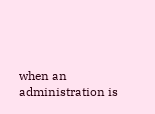when an administration is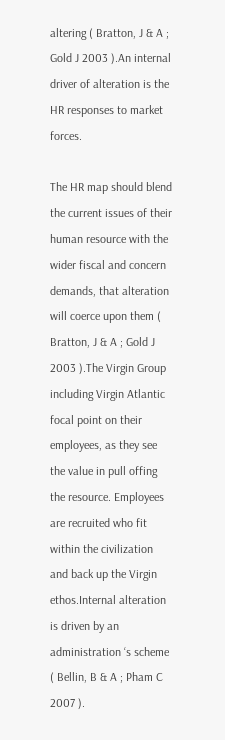altering ( Bratton, J & A ; Gold J 2003 ).An internal driver of alteration is the HR responses to market forces.

The HR map should blend the current issues of their human resource with the wider fiscal and concern demands, that alteration will coerce upon them ( Bratton, J & A ; Gold J 2003 ).The Virgin Group including Virgin Atlantic focal point on their employees, as they see the value in pull offing the resource. Employees are recruited who fit within the civilization and back up the Virgin ethos.Internal alteration is driven by an administration ‘s scheme ( Bellin, B & A ; Pham C 2007 ).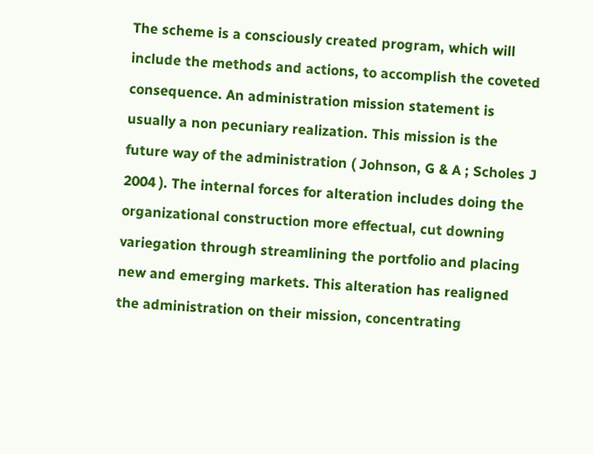The scheme is a consciously created program, which will include the methods and actions, to accomplish the coveted consequence. An administration mission statement is usually a non pecuniary realization. This mission is the future way of the administration ( Johnson, G & A ; Scholes J 2004 ). The internal forces for alteration includes doing the organizational construction more effectual, cut downing variegation through streamlining the portfolio and placing new and emerging markets. This alteration has realigned the administration on their mission, concentrating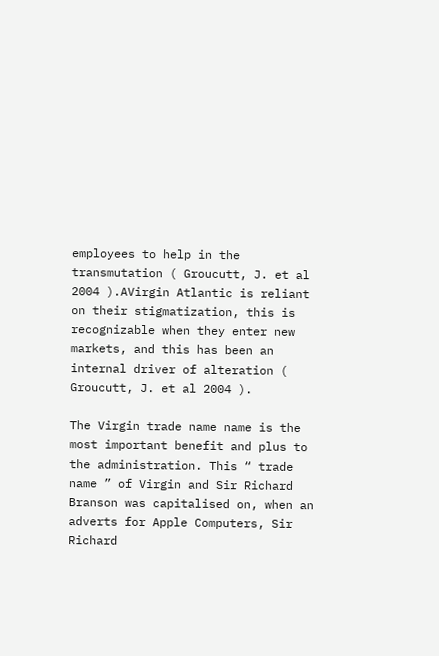employees to help in the transmutation ( Groucutt, J. et al 2004 ).AVirgin Atlantic is reliant on their stigmatization, this is recognizable when they enter new markets, and this has been an internal driver of alteration ( Groucutt, J. et al 2004 ).

The Virgin trade name name is the most important benefit and plus to the administration. This “ trade name ” of Virgin and Sir Richard Branson was capitalised on, when an adverts for Apple Computers, Sir Richard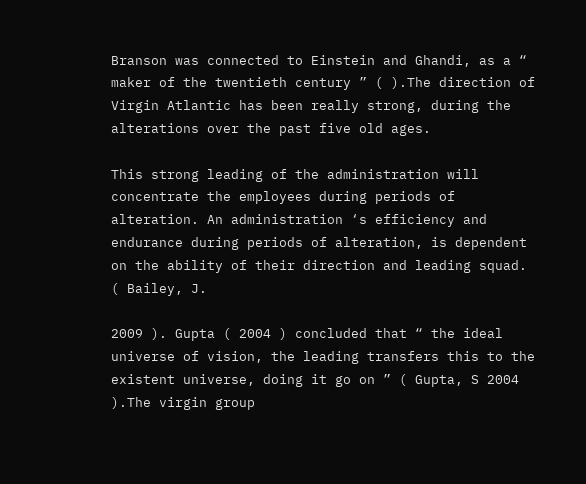Branson was connected to Einstein and Ghandi, as a “ maker of the twentieth century ” ( ).The direction of Virgin Atlantic has been really strong, during the alterations over the past five old ages.

This strong leading of the administration will concentrate the employees during periods of alteration. An administration ‘s efficiency and endurance during periods of alteration, is dependent on the ability of their direction and leading squad. ( Bailey, J.

2009 ). Gupta ( 2004 ) concluded that “ the ideal universe of vision, the leading transfers this to the existent universe, doing it go on ” ( Gupta, S 2004 ).The virgin group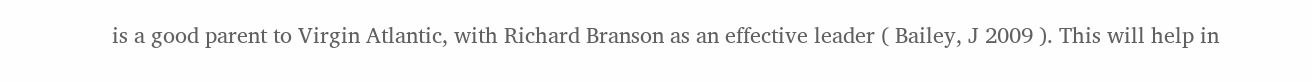is a good parent to Virgin Atlantic, with Richard Branson as an effective leader ( Bailey, J 2009 ). This will help in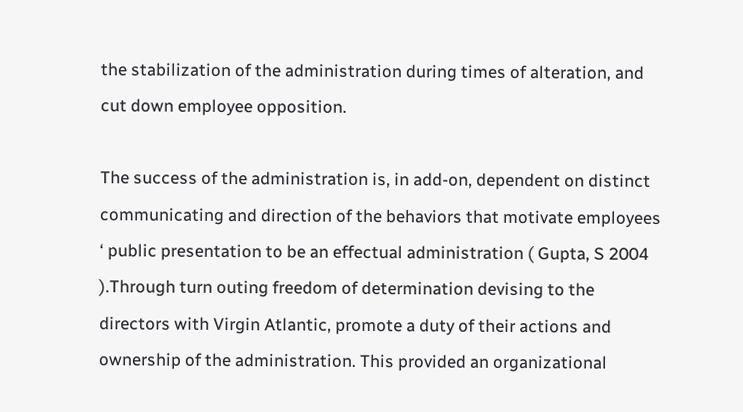the stabilization of the administration during times of alteration, and cut down employee opposition.

The success of the administration is, in add-on, dependent on distinct communicating and direction of the behaviors that motivate employees ‘ public presentation to be an effectual administration ( Gupta, S 2004 ).Through turn outing freedom of determination devising to the directors with Virgin Atlantic, promote a duty of their actions and ownership of the administration. This provided an organizational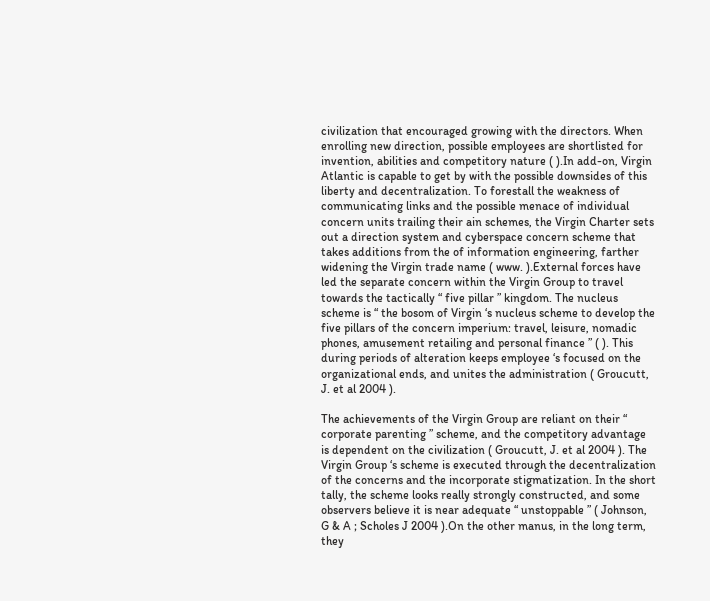civilization that encouraged growing with the directors. When enrolling new direction, possible employees are shortlisted for invention, abilities and competitory nature ( ).In add-on, Virgin Atlantic is capable to get by with the possible downsides of this liberty and decentralization. To forestall the weakness of communicating links and the possible menace of individual concern units trailing their ain schemes, the Virgin Charter sets out a direction system and cyberspace concern scheme that takes additions from the of information engineering, farther widening the Virgin trade name ( www. ).External forces have led the separate concern within the Virgin Group to travel towards the tactically “ five pillar ” kingdom. The nucleus scheme is “ the bosom of Virgin ‘s nucleus scheme to develop the five pillars of the concern imperium: travel, leisure, nomadic phones, amusement retailing and personal finance ” ( ). This during periods of alteration keeps employee ‘s focused on the organizational ends, and unites the administration ( Groucutt, J. et al 2004 ).

The achievements of the Virgin Group are reliant on their “ corporate parenting ” scheme, and the competitory advantage is dependent on the civilization ( Groucutt, J. et al 2004 ). The Virgin Group ‘s scheme is executed through the decentralization of the concerns and the incorporate stigmatization. In the short tally, the scheme looks really strongly constructed, and some observers believe it is near adequate “ unstoppable ” ( Johnson, G & A ; Scholes J 2004 ).On the other manus, in the long term, they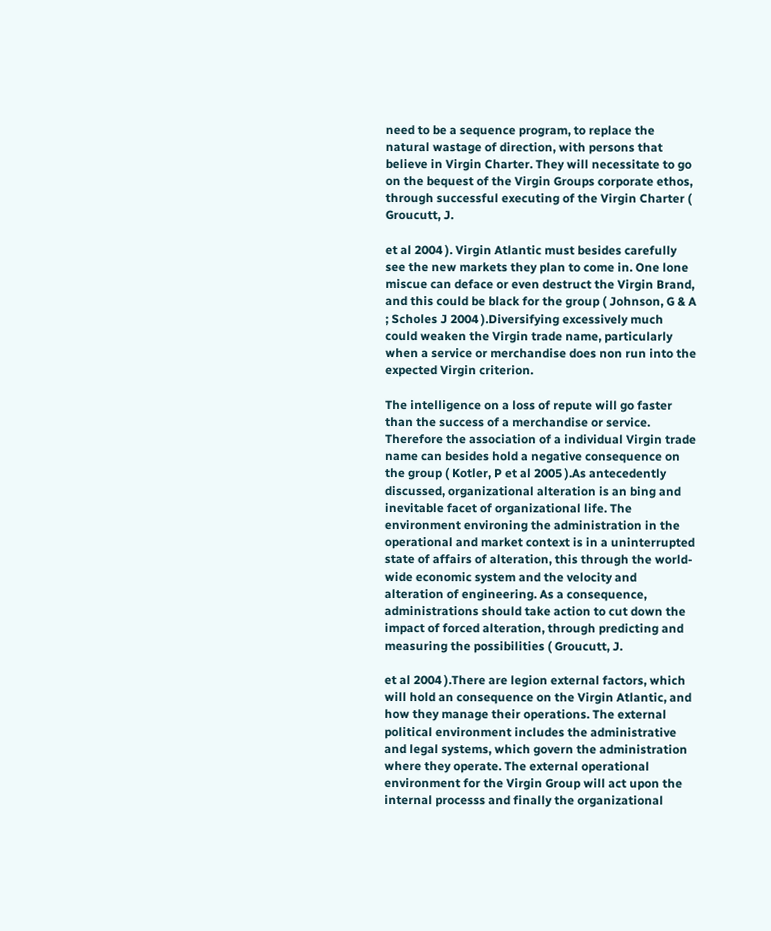need to be a sequence program, to replace the natural wastage of direction, with persons that believe in Virgin Charter. They will necessitate to go on the bequest of the Virgin Groups corporate ethos, through successful executing of the Virgin Charter ( Groucutt, J.

et al 2004 ). Virgin Atlantic must besides carefully see the new markets they plan to come in. One lone miscue can deface or even destruct the Virgin Brand, and this could be black for the group ( Johnson, G & A ; Scholes J 2004 ).Diversifying excessively much could weaken the Virgin trade name, particularly when a service or merchandise does non run into the expected Virgin criterion.

The intelligence on a loss of repute will go faster than the success of a merchandise or service. Therefore the association of a individual Virgin trade name can besides hold a negative consequence on the group ( Kotler, P et al 2005 ).As antecedently discussed, organizational alteration is an bing and inevitable facet of organizational life. The environment environing the administration in the operational and market context is in a uninterrupted state of affairs of alteration, this through the world-wide economic system and the velocity and alteration of engineering. As a consequence, administrations should take action to cut down the impact of forced alteration, through predicting and measuring the possibilities ( Groucutt, J.

et al 2004 ).There are legion external factors, which will hold an consequence on the Virgin Atlantic, and how they manage their operations. The external political environment includes the administrative and legal systems, which govern the administration where they operate. The external operational environment for the Virgin Group will act upon the internal processs and finally the organizational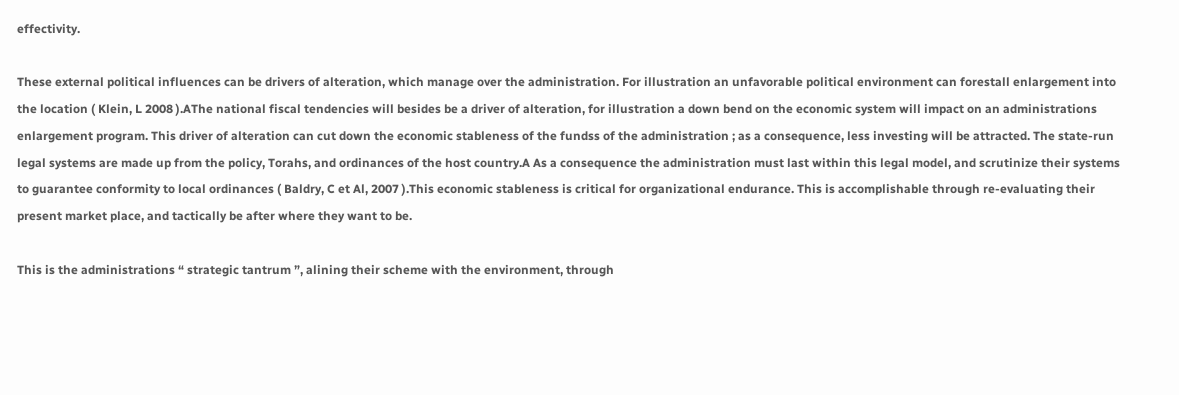effectivity.

These external political influences can be drivers of alteration, which manage over the administration. For illustration an unfavorable political environment can forestall enlargement into the location ( Klein, L 2008 ).AThe national fiscal tendencies will besides be a driver of alteration, for illustration a down bend on the economic system will impact on an administrations enlargement program. This driver of alteration can cut down the economic stableness of the fundss of the administration ; as a consequence, less investing will be attracted. The state-run legal systems are made up from the policy, Torahs, and ordinances of the host country.A As a consequence the administration must last within this legal model, and scrutinize their systems to guarantee conformity to local ordinances ( Baldry, C et Al, 2007 ).This economic stableness is critical for organizational endurance. This is accomplishable through re-evaluating their present market place, and tactically be after where they want to be.

This is the administrations “ strategic tantrum ”, alining their scheme with the environment, through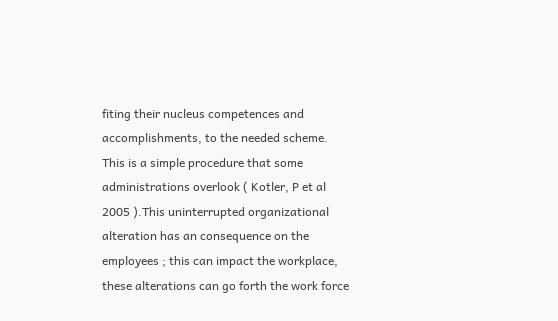fiting their nucleus competences and accomplishments, to the needed scheme. This is a simple procedure that some administrations overlook ( Kotler, P et al 2005 ).This uninterrupted organizational alteration has an consequence on the employees ; this can impact the workplace, these alterations can go forth the work force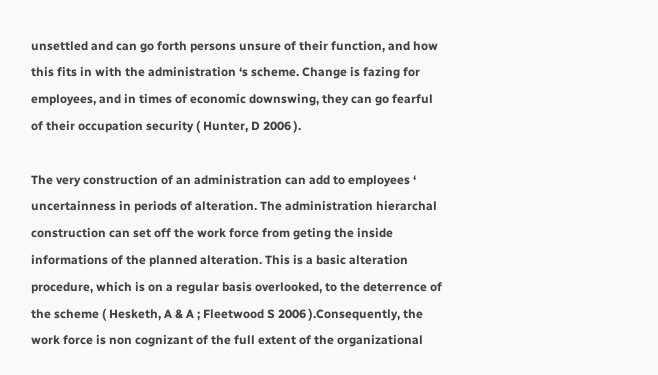unsettled and can go forth persons unsure of their function, and how this fits in with the administration ‘s scheme. Change is fazing for employees, and in times of economic downswing, they can go fearful of their occupation security ( Hunter, D 2006 ).

The very construction of an administration can add to employees ‘ uncertainness in periods of alteration. The administration hierarchal construction can set off the work force from geting the inside informations of the planned alteration. This is a basic alteration procedure, which is on a regular basis overlooked, to the deterrence of the scheme ( Hesketh, A & A ; Fleetwood S 2006 ).Consequently, the work force is non cognizant of the full extent of the organizational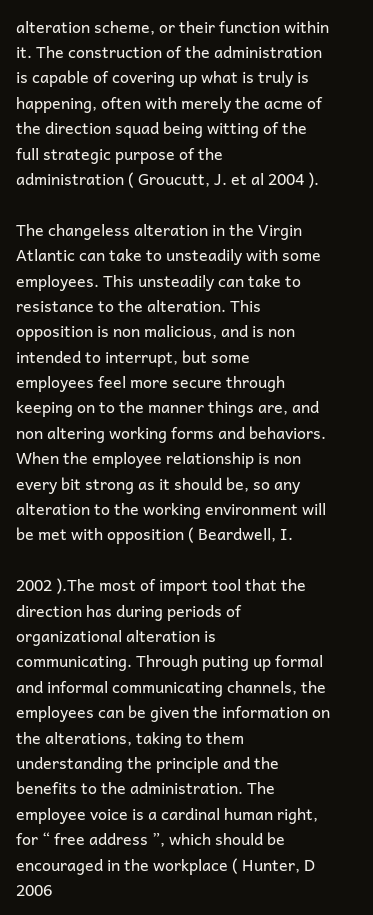alteration scheme, or their function within it. The construction of the administration is capable of covering up what is truly is happening, often with merely the acme of the direction squad being witting of the full strategic purpose of the administration ( Groucutt, J. et al 2004 ).

The changeless alteration in the Virgin Atlantic can take to unsteadily with some employees. This unsteadily can take to resistance to the alteration. This opposition is non malicious, and is non intended to interrupt, but some employees feel more secure through keeping on to the manner things are, and non altering working forms and behaviors. When the employee relationship is non every bit strong as it should be, so any alteration to the working environment will be met with opposition ( Beardwell, I.

2002 ).The most of import tool that the direction has during periods of organizational alteration is communicating. Through puting up formal and informal communicating channels, the employees can be given the information on the alterations, taking to them understanding the principle and the benefits to the administration. The employee voice is a cardinal human right, for “ free address ”, which should be encouraged in the workplace ( Hunter, D 2006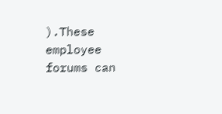).These employee forums can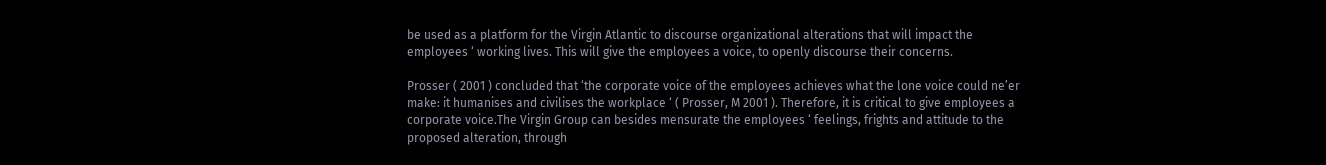be used as a platform for the Virgin Atlantic to discourse organizational alterations that will impact the employees ‘ working lives. This will give the employees a voice, to openly discourse their concerns.

Prosser ( 2001 ) concluded that ‘the corporate voice of the employees achieves what the lone voice could ne’er make: it humanises and civilises the workplace ‘ ( Prosser, M 2001 ). Therefore, it is critical to give employees a corporate voice.The Virgin Group can besides mensurate the employees ‘ feelings, frights and attitude to the proposed alteration, through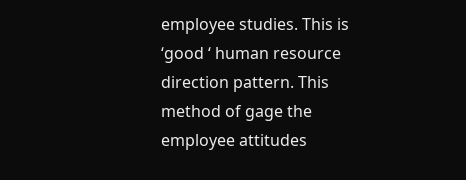employee studies. This is ‘good ‘ human resource direction pattern. This method of gage the employee attitudes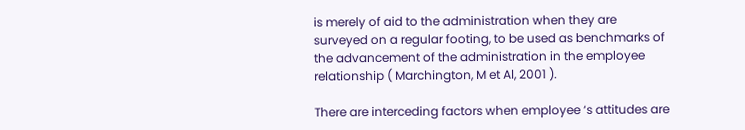is merely of aid to the administration when they are surveyed on a regular footing, to be used as benchmarks of the advancement of the administration in the employee relationship ( Marchington, M et Al, 2001 ).

There are interceding factors when employee ‘s attitudes are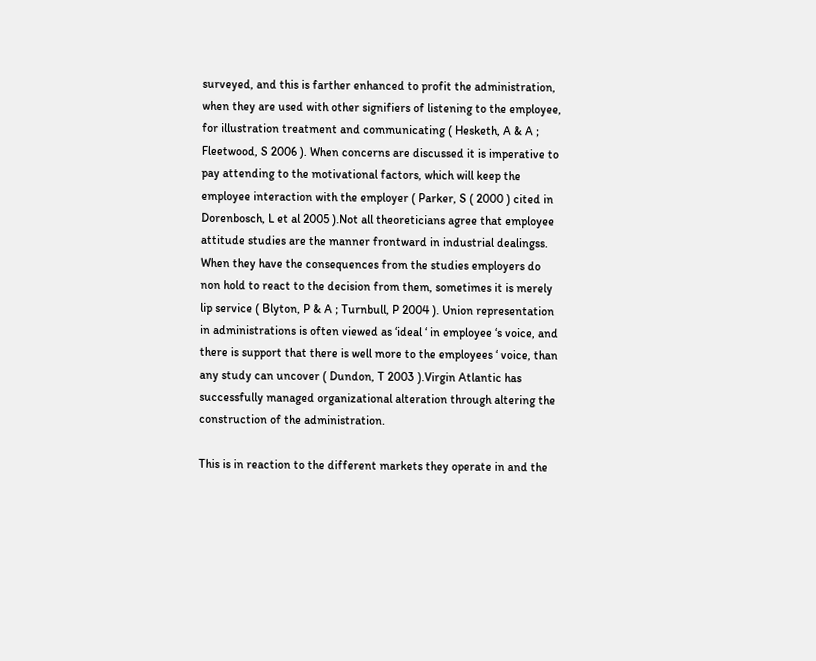surveyed, and this is farther enhanced to profit the administration, when they are used with other signifiers of listening to the employee, for illustration treatment and communicating ( Hesketh, A & A ; Fleetwood, S 2006 ). When concerns are discussed it is imperative to pay attending to the motivational factors, which will keep the employee interaction with the employer ( Parker, S ( 2000 ) cited in Dorenbosch, L et al 2005 ).Not all theoreticians agree that employee attitude studies are the manner frontward in industrial dealingss. When they have the consequences from the studies employers do non hold to react to the decision from them, sometimes it is merely lip service ( Blyton, P & A ; Turnbull, P 2004 ). Union representation in administrations is often viewed as ‘ideal ‘ in employee ‘s voice, and there is support that there is well more to the employees ‘ voice, than any study can uncover ( Dundon, T 2003 ).Virgin Atlantic has successfully managed organizational alteration through altering the construction of the administration.

This is in reaction to the different markets they operate in and the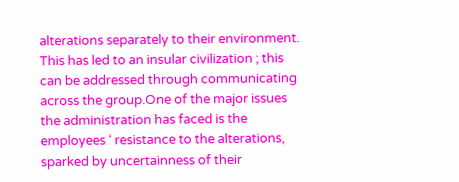alterations separately to their environment. This has led to an insular civilization ; this can be addressed through communicating across the group.One of the major issues the administration has faced is the employees ‘ resistance to the alterations, sparked by uncertainness of their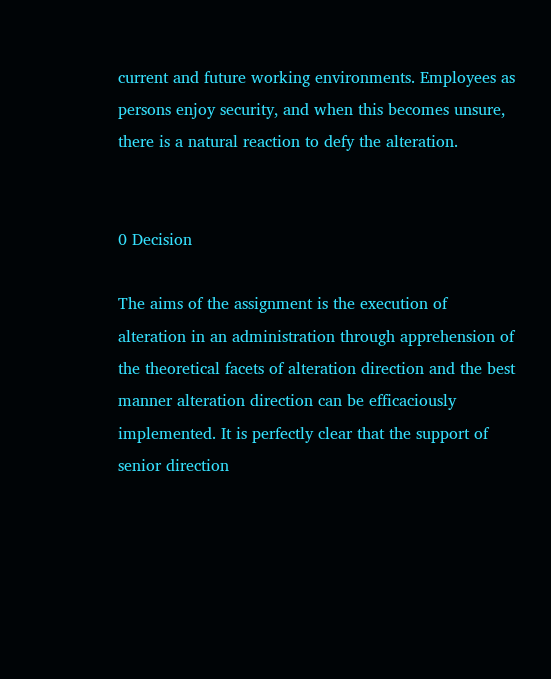current and future working environments. Employees as persons enjoy security, and when this becomes unsure, there is a natural reaction to defy the alteration.


0 Decision

The aims of the assignment is the execution of alteration in an administration through apprehension of the theoretical facets of alteration direction and the best manner alteration direction can be efficaciously implemented. It is perfectly clear that the support of senior direction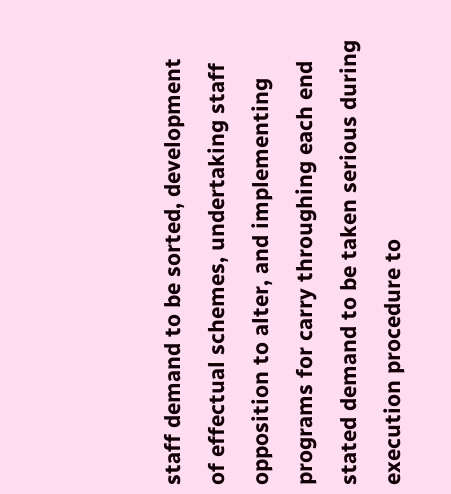staff demand to be sorted, development of effectual schemes, undertaking staff opposition to alter, and implementing programs for carry throughing each end stated demand to be taken serious during execution procedure to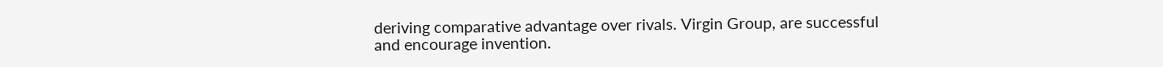deriving comparative advantage over rivals. Virgin Group, are successful and encourage invention.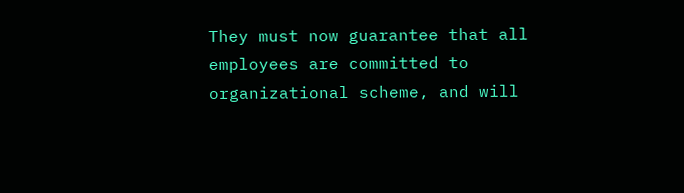They must now guarantee that all employees are committed to organizational scheme, and will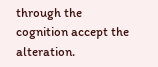through the cognition accept the alteration.